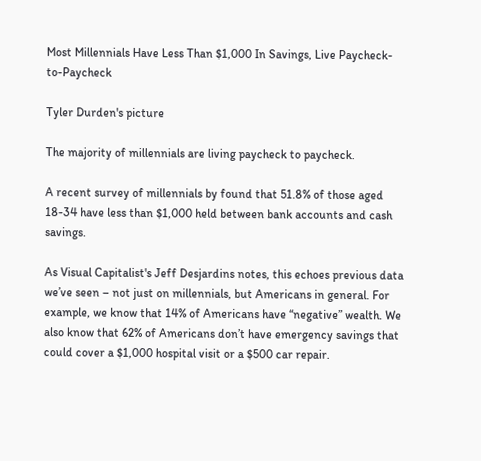Most Millennials Have Less Than $1,000 In Savings, Live Paycheck-to-Paycheck

Tyler Durden's picture

The majority of millennials are living paycheck to paycheck.

A recent survey of millennials by found that 51.8% of those aged 18-34 have less than $1,000 held between bank accounts and cash savings.

As Visual Capitalist's Jeff Desjardins notes, this echoes previous data we’ve seen – not just on millennials, but Americans in general. For example, we know that 14% of Americans have “negative” wealth. We also know that 62% of Americans don’t have emergency savings that could cover a $1,000 hospital visit or a $500 car repair.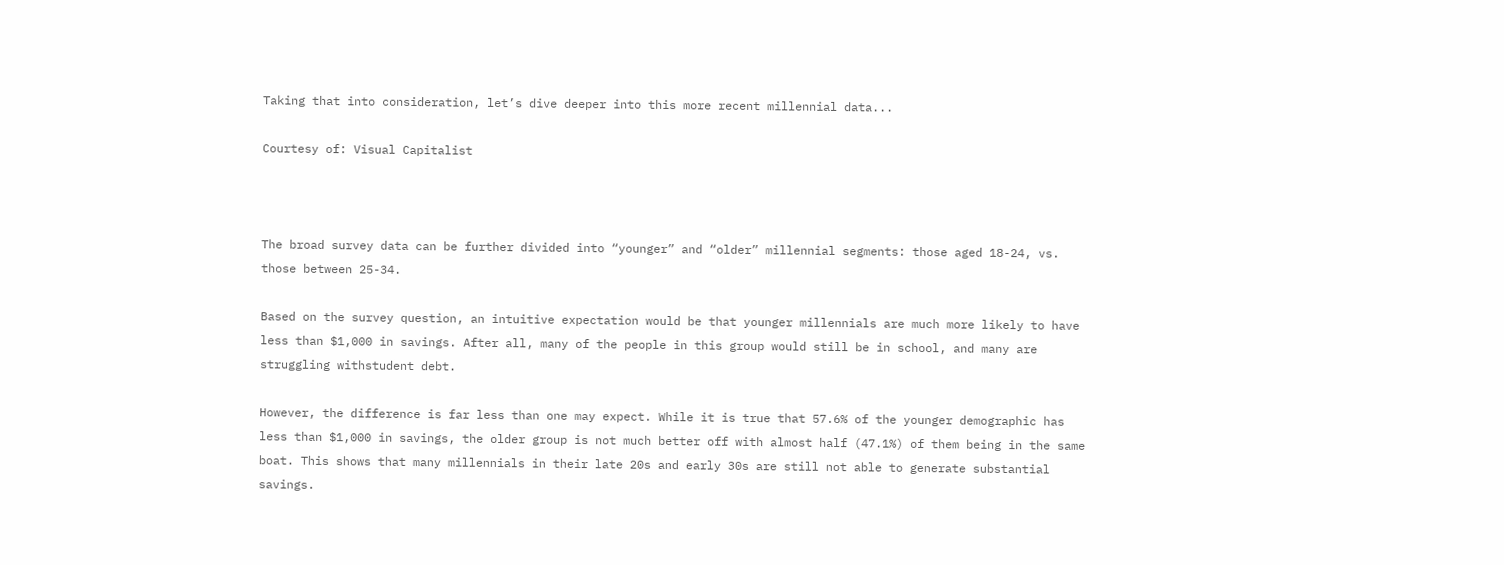Taking that into consideration, let’s dive deeper into this more recent millennial data...

Courtesy of: Visual Capitalist



The broad survey data can be further divided into “younger” and “older” millennial segments: those aged 18-24, vs. those between 25-34.

Based on the survey question, an intuitive expectation would be that younger millennials are much more likely to have less than $1,000 in savings. After all, many of the people in this group would still be in school, and many are struggling withstudent debt.

However, the difference is far less than one may expect. While it is true that 57.6% of the younger demographic has less than $1,000 in savings, the older group is not much better off with almost half (47.1%) of them being in the same boat. This shows that many millennials in their late 20s and early 30s are still not able to generate substantial savings.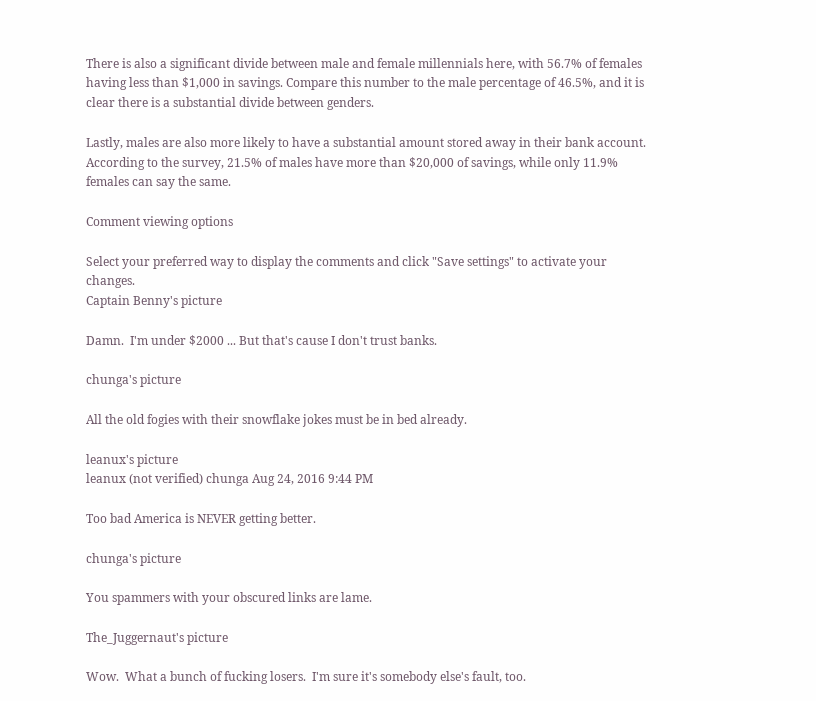There is also a significant divide between male and female millennials here, with 56.7% of females having less than $1,000 in savings. Compare this number to the male percentage of 46.5%, and it is clear there is a substantial divide between genders.

Lastly, males are also more likely to have a substantial amount stored away in their bank account. According to the survey, 21.5% of males have more than $20,000 of savings, while only 11.9% females can say the same.

Comment viewing options

Select your preferred way to display the comments and click "Save settings" to activate your changes.
Captain Benny's picture

Damn.  I'm under $2000 ... But that's cause I don't trust banks.

chunga's picture

All the old fogies with their snowflake jokes must be in bed already.

leanux's picture
leanux (not verified) chunga Aug 24, 2016 9:44 PM

Too bad America is NEVER getting better.

chunga's picture

You spammers with your obscured links are lame.

The_Juggernaut's picture

Wow.  What a bunch of fucking losers.  I'm sure it's somebody else's fault, too.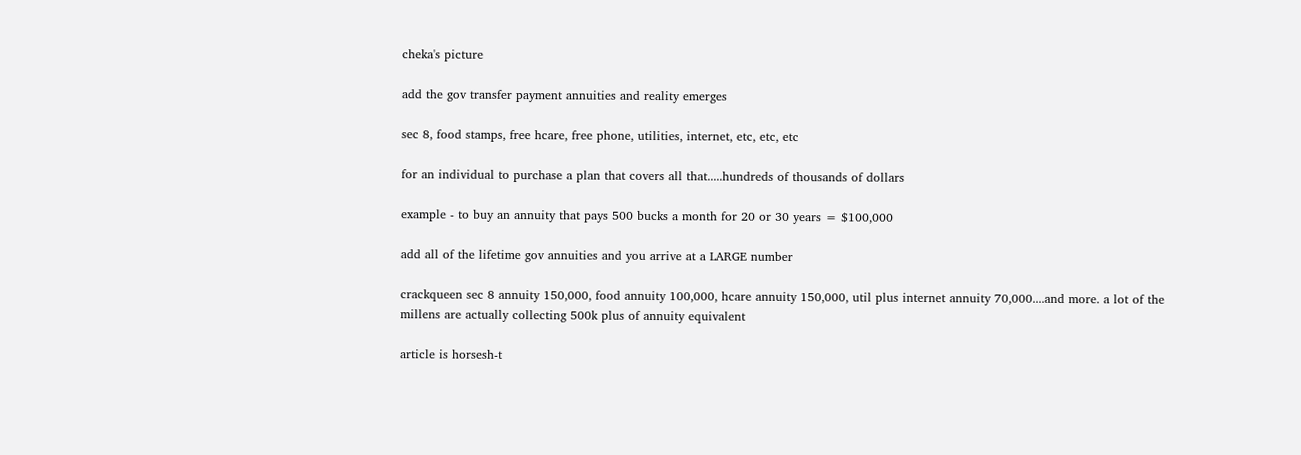cheka's picture

add the gov transfer payment annuities and reality emerges

sec 8, food stamps, free hcare, free phone, utilities, internet, etc, etc, etc

for an individual to purchase a plan that covers all that.....hundreds of thousands of dollars

example - to buy an annuity that pays 500 bucks a month for 20 or 30 years = $100,000

add all of the lifetime gov annuities and you arrive at a LARGE number

crackqueen sec 8 annuity 150,000, food annuity 100,000, hcare annuity 150,000, util plus internet annuity 70,000....and more. a lot of the millens are actually collecting 500k plus of annuity equivalent

article is horsesh-t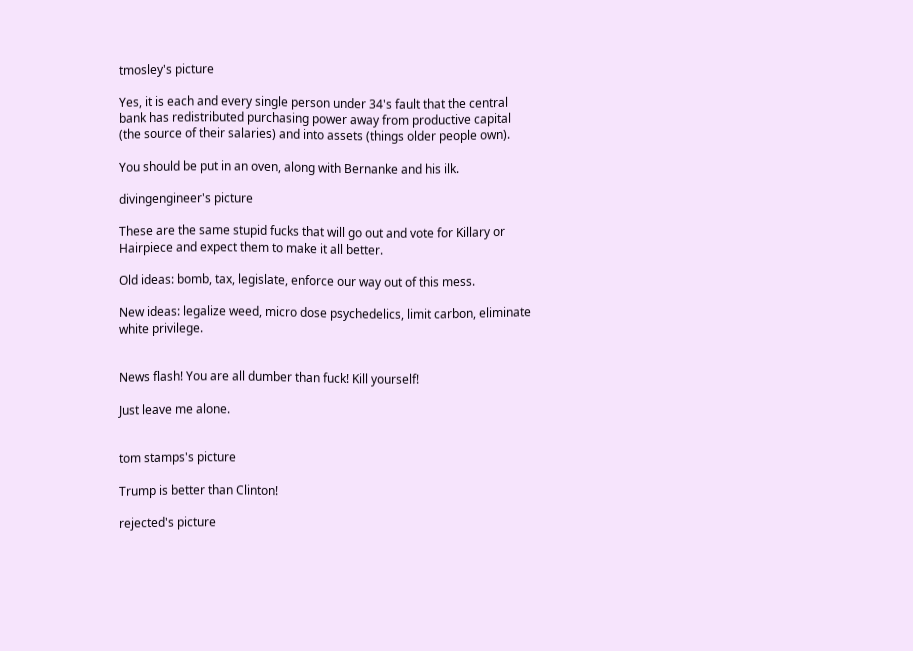tmosley's picture

Yes, it is each and every single person under 34's fault that the central bank has redistributed purchasing power away from productive capital (the source of their salaries) and into assets (things older people own).

You should be put in an oven, along with Bernanke and his ilk.

divingengineer's picture

These are the same stupid fucks that will go out and vote for Killary or Hairpiece and expect them to make it all better.

Old ideas: bomb, tax, legislate, enforce our way out of this mess.

New ideas: legalize weed, micro dose psychedelics, limit carbon, eliminate white privilege.


News flash! You are all dumber than fuck! Kill yourself!

Just leave me alone.


tom stamps's picture

Trump is better than Clinton!

rejected's picture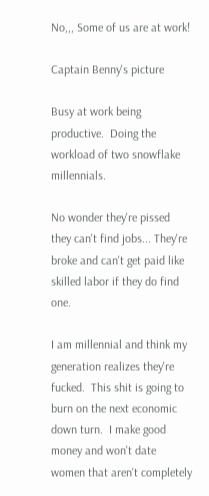No,,, Some of us are at work!

Captain Benny's picture

Busy at work being productive.  Doing the workload of two snowflake millennials.

No wonder they're pissed they can't find jobs... They're broke and can't get paid like skilled labor if they do find one.

I am millennial and think my generation realizes they're fucked.  This shit is going to burn on the next economic down turn.  I make good money and won't date women that aren't completely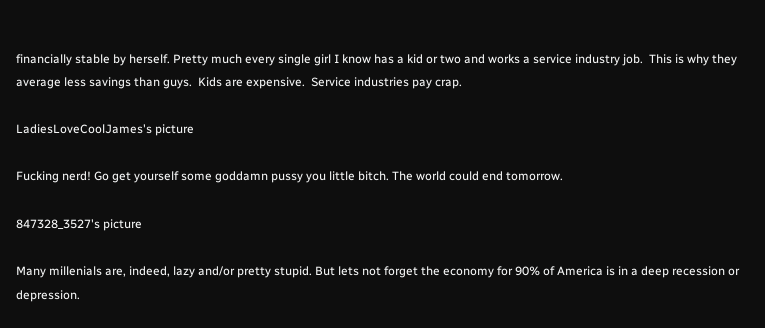financially stable by herself. Pretty much every single girl I know has a kid or two and works a service industry job.  This is why they average less savings than guys.  Kids are expensive.  Service industries pay crap.

LadiesLoveCoolJames's picture

Fucking nerd! Go get yourself some goddamn pussy you little bitch. The world could end tomorrow.

847328_3527's picture

Many millenials are, indeed, lazy and/or pretty stupid. But lets not forget the economy for 90% of America is in a deep recession or depression.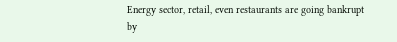Energy sector, retail, even restaurants are going bankrupt by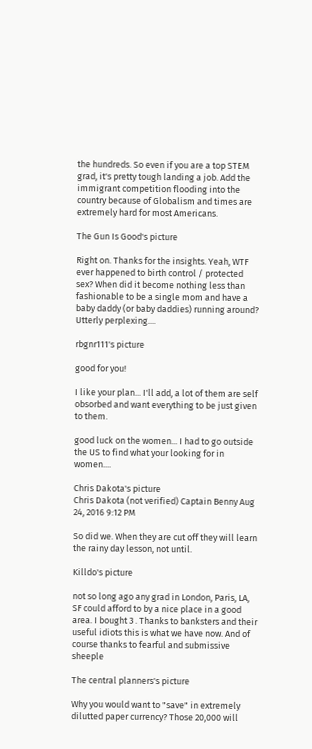the hundreds. So even if you are a top STEM grad, it's pretty tough landing a job. Add the immigrant competition flooding into the country because of Globalism and times are extremely hard for most Americans.

The Gun Is Good's picture

Right on. Thanks for the insights. Yeah, WTF ever happened to birth control / protected sex? When did it become nothing less than fashionable to be a single mom and have a baby daddy (or baby daddies) running around? Utterly perplexing....

rbgnr111's picture

good for you!

I like your plan... I'll add, a lot of them are self obsorbed and want everything to be just given to them.

good luck on the women... I had to go outside the US to find what your looking for in women....

Chris Dakota's picture
Chris Dakota (not verified) Captain Benny Aug 24, 2016 9:12 PM

So did we. When they are cut off they will learn the rainy day lesson, not until.

Killdo's picture

not so long ago any grad in London, Paris, LA, SF could afford to by a nice place in a good area. I bought 3 . Thanks to banksters and their useful idiots this is what we have now. And of course thanks to fearful and submissive  sheeple

The central planners's picture

Why you would want to "save" in extremely dilutted paper currency? Those 20,000 will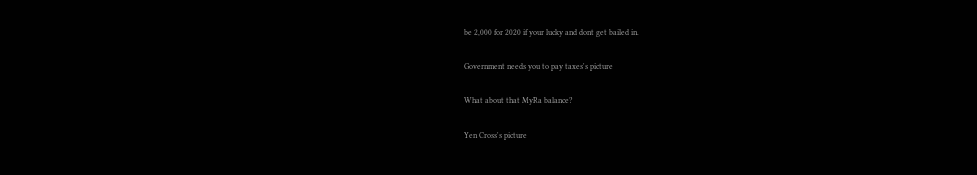be 2,000 for 2020 if your lucky and dont get bailed in.

Government needs you to pay taxes's picture

What about that MyRa balance?

Yen Cross's picture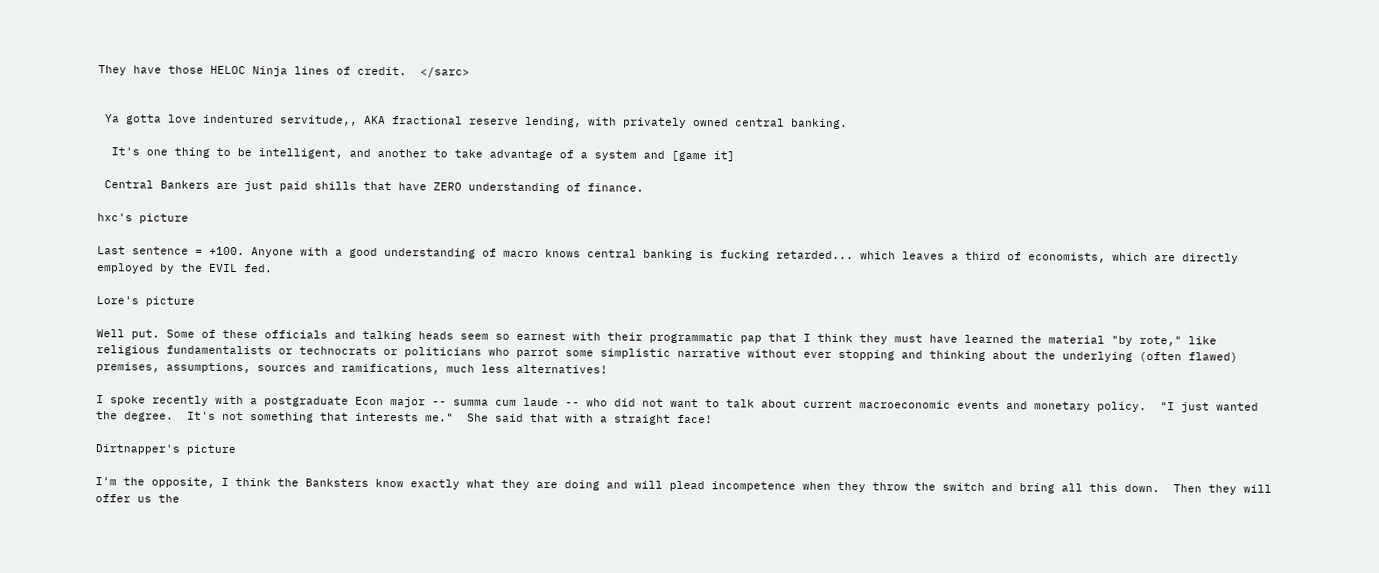They have those HELOC Ninja lines of credit.  </sarc>


 Ya gotta love indentured servitude,, AKA fractional reserve lending, with privately owned central banking.

  It's one thing to be intelligent, and another to take advantage of a system and [game it]

 Central Bankers are just paid shills that have ZERO understanding of finance.

hxc's picture

Last sentence = +100. Anyone with a good understanding of macro knows central banking is fucking retarded... which leaves a third of economists, which are directly employed by the EVIL fed.

Lore's picture

Well put. Some of these officials and talking heads seem so earnest with their programmatic pap that I think they must have learned the material "by rote," like religious fundamentalists or technocrats or politicians who parrot some simplistic narrative without ever stopping and thinking about the underlying (often flawed) premises, assumptions, sources and ramifications, much less alternatives!

I spoke recently with a postgraduate Econ major -- summa cum laude -- who did not want to talk about current macroeconomic events and monetary policy.  "I just wanted the degree.  It's not something that interests me."  She said that with a straight face!

Dirtnapper's picture

I'm the opposite, I think the Banksters know exactly what they are doing and will plead incompetence when they throw the switch and bring all this down.  Then they will offer us the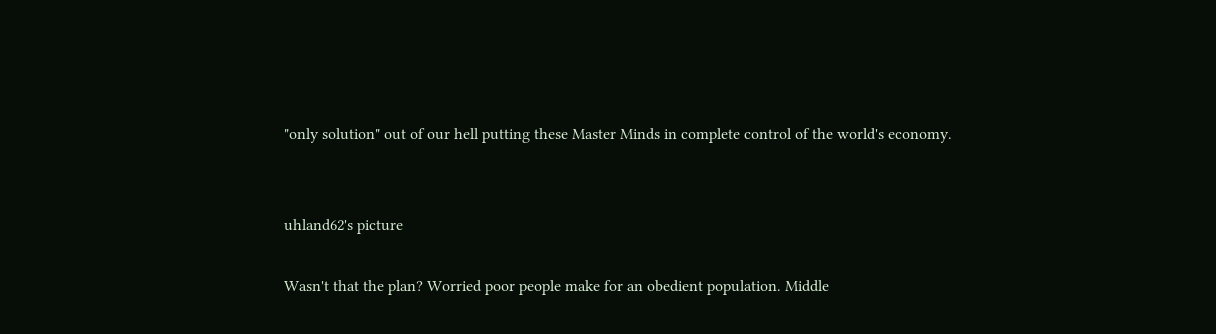"only solution" out of our hell putting these Master Minds in complete control of the world's economy.


uhland62's picture

Wasn't that the plan? Worried poor people make for an obedient population. Middle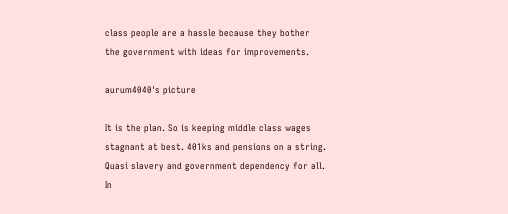class people are a hassle because they bother the government with ideas for improvements.

aurum4040's picture

It is the plan. So is keeping middle class wages stagnant at best. 401ks and pensions on a string. Quasi slavery and government dependency for all. In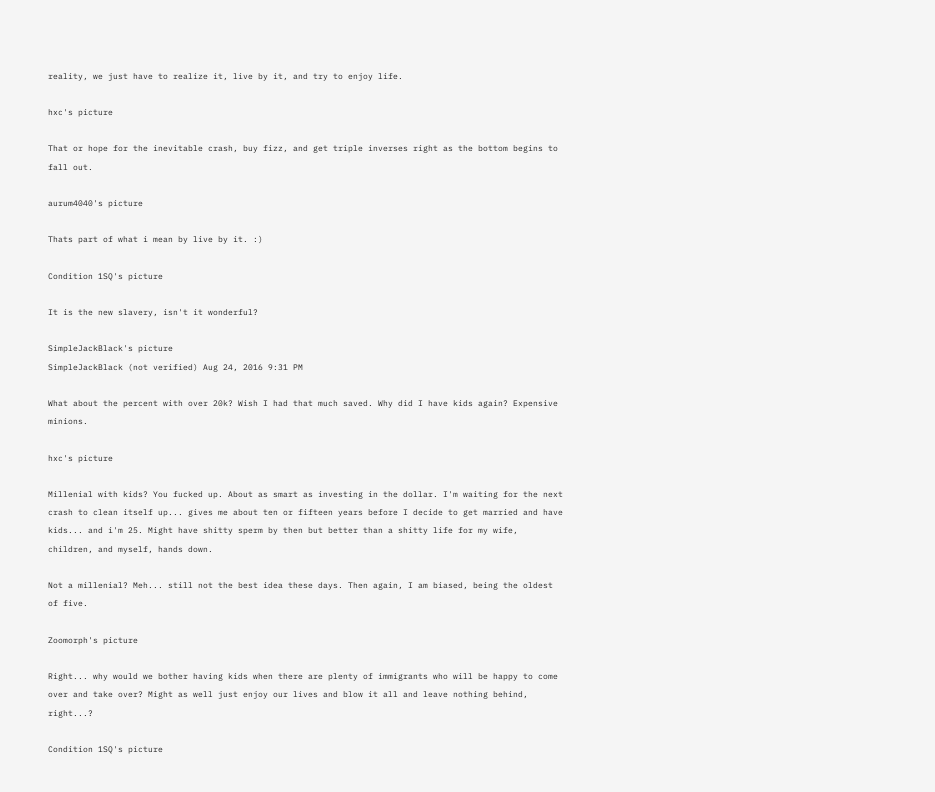reality, we just have to realize it, live by it, and try to enjoy life.

hxc's picture

That or hope for the inevitable crash, buy fizz, and get triple inverses right as the bottom begins to fall out.

aurum4040's picture

Thats part of what i mean by live by it. :)

Condition 1SQ's picture

It is the new slavery, isn't it wonderful?

SimpleJackBlack's picture
SimpleJackBlack (not verified) Aug 24, 2016 9:31 PM

What about the percent with over 20k? Wish I had that much saved. Why did I have kids again? Expensive minions.

hxc's picture

Millenial with kids? You fucked up. About as smart as investing in the dollar. I'm waiting for the next crash to clean itself up... gives me about ten or fifteen years before I decide to get married and have kids... and i'm 25. Might have shitty sperm by then but better than a shitty life for my wife, children, and myself, hands down.

Not a millenial? Meh... still not the best idea these days. Then again, I am biased, being the oldest of five.

Zoomorph's picture

Right... why would we bother having kids when there are plenty of immigrants who will be happy to come over and take over? Might as well just enjoy our lives and blow it all and leave nothing behind, right...?

Condition 1SQ's picture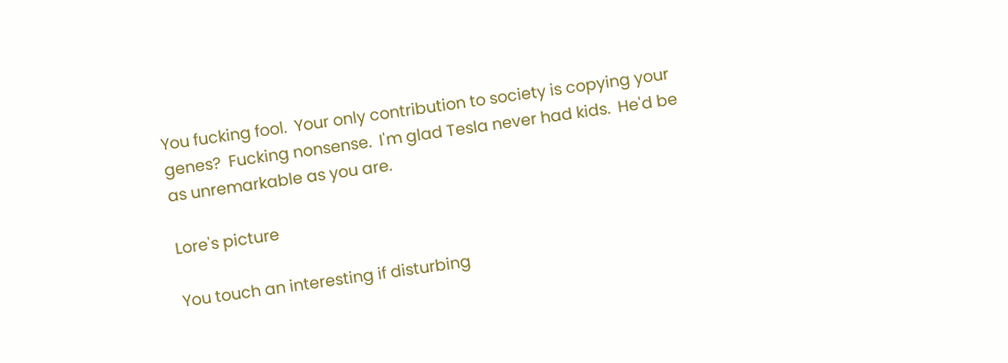You fucking fool.  Your only contribution to society is copying your genes?  Fucking nonsense.  I'm glad Tesla never had kids.  He'd be as unremarkable as you are.

Lore's picture

You touch an interesting if disturbing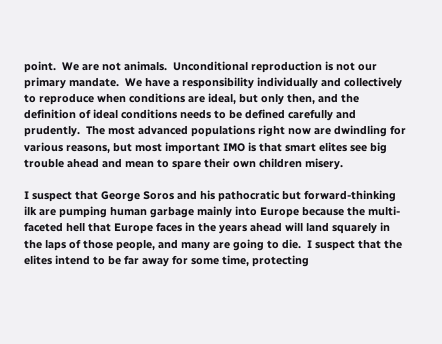point.  We are not animals.  Unconditional reproduction is not our primary mandate.  We have a responsibility individually and collectively to reproduce when conditions are ideal, but only then, and the definition of ideal conditions needs to be defined carefully and prudently.  The most advanced populations right now are dwindling for various reasons, but most important IMO is that smart elites see big trouble ahead and mean to spare their own children misery.

I suspect that George Soros and his pathocratic but forward-thinking ilk are pumping human garbage mainly into Europe because the multi-faceted hell that Europe faces in the years ahead will land squarely in the laps of those people, and many are going to die.  I suspect that the elites intend to be far away for some time, protecting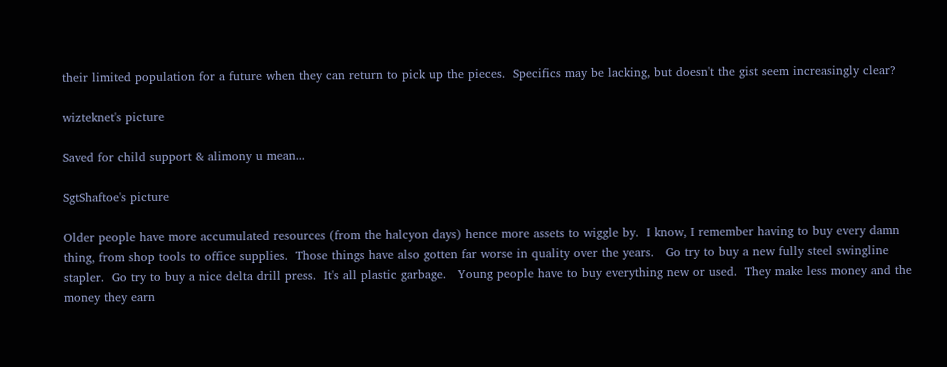their limited population for a future when they can return to pick up the pieces.  Specifics may be lacking, but doesn't the gist seem increasingly clear?

wizteknet's picture

Saved for child support & alimony u mean...

SgtShaftoe's picture

Older people have more accumulated resources (from the halcyon days) hence more assets to wiggle by.  I know, I remember having to buy every damn thing, from shop tools to office supplies.  Those things have also gotten far worse in quality over the years.   Go try to buy a new fully steel swingline stapler.  Go try to buy a nice delta drill press.  It's all plastic garbage.   Young people have to buy everything new or used.  They make less money and the money they earn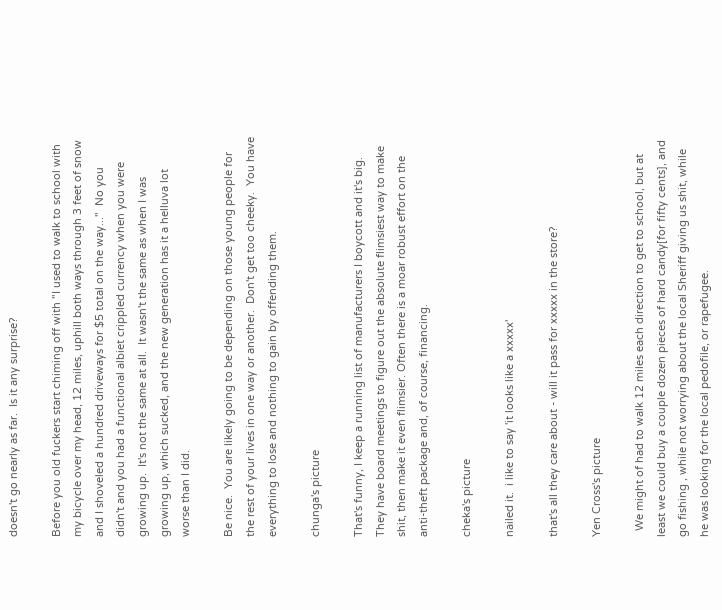doesn't go nearly as far.  Is it any surprise?

Before you old fuckers start chiming off with "I used to walk to school with my bicycle over my head, 12 miles, uphill both ways through 3 feet of snow and I shoveled a hundred driveways for $5 total on the way..."  No you didn't and you had a functional albiet crippled currency when you were growing up.  It's not the same at all.  It wasn't the same as when I was growing up, which sucked, and the new generation has it a helluva lot worse than I did.

Be nice.  You are likely going to be depending on those young people for the rest of your lives in one way or another.  Don't get too cheeky.  You have everything to lose and nothing to gain by offending them.

chunga's picture

That's funny, I keep a running list of manufacturers I boycott and it's big. They have board meetings to figure out the absolute flimsiest way to make shit, then make it even flimsier. Often there is a moar robust effort on the anti-theft package and, of course, financing.

cheka's picture

nailed it.  i like to say 'it looks like a xxxxx'

that's all they care about - will it pass for xxxxx in the store?

Yen Cross's picture

  We might of had to walk 12 miles each direction to get to school, but at least we could buy a couple dozen pieces of hard candy[for fifty cents], and go fishing , while not worrying about the local Sheriff giving us shit, while he was looking for the local pedofile, or rapefugee.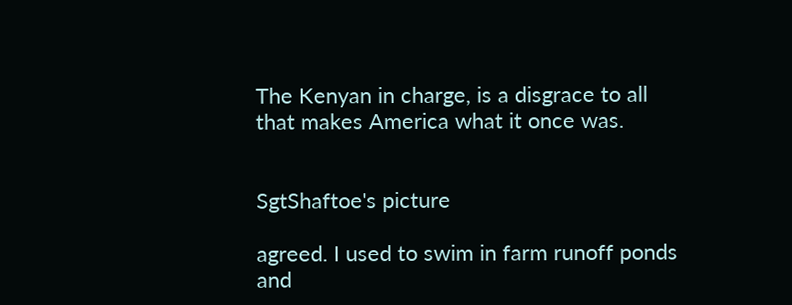The Kenyan in charge, is a disgrace to all that makes America what it once was.


SgtShaftoe's picture

agreed. I used to swim in farm runoff ponds and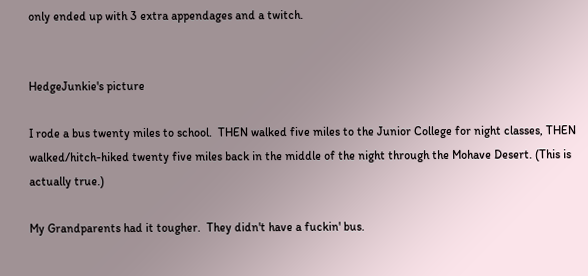only ended up with 3 extra appendages and a twitch.


HedgeJunkie's picture

I rode a bus twenty miles to school.  THEN walked five miles to the Junior College for night classes, THEN walked/hitch-hiked twenty five miles back in the middle of the night through the Mohave Desert. (This is actually true.)

My Grandparents had it tougher.  They didn't have a fuckin' bus.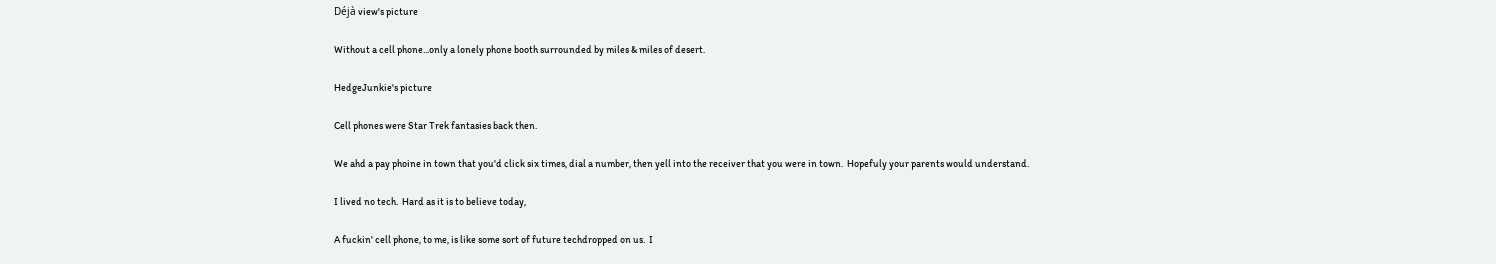Déjà view's picture

Without a cell phone...only a lonely phone booth surrounded by miles & miles of desert.

HedgeJunkie's picture

Cell phones were Star Trek fantasies back then.

We ahd a pay phoine in town that you'd click six times, dial a number, then yell into the receiver that you were in town.  Hopefuly your parents would understand.

I lived no tech.  Hard as it is to believe today,

A fuckin' cell phone, to me, is like some sort of future techdropped on us.  I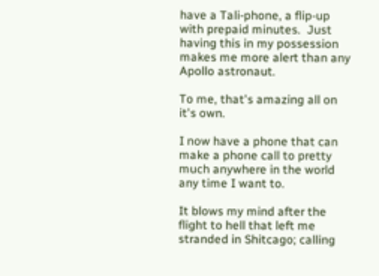have a Tali-phone, a flip-up with prepaid minutes.  Just having this in my possession makes me more alert than any Apollo astronaut.

To me, that's amazing all on it's own.

I now have a phone that can make a phone call to pretty much anywhere in the world any time I want to.

It blows my mind after the flight to hell that left me stranded in Shitcago; calling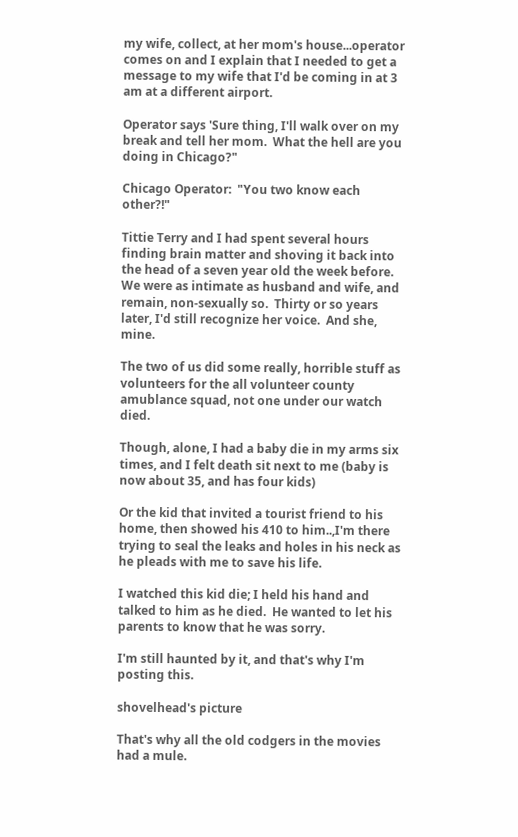my wife, collect, at her mom's house...operator comes on and I explain that I needed to get a message to my wife that I'd be coming in at 3 am at a different airport.

Operator says 'Sure thing, I'll walk over on my break and tell her mom.  What the hell are you doing in Chicago?"

Chicago Operator:  "You two know each other?!"

Tittie Terry and I had spent several hours finding brain matter and shoving it back into the head of a seven year old the week before.  We were as intimate as husband and wife, and remain, non-sexually so.  Thirty or so years later, I'd still recognize her voice.  And she, mine.

The two of us did some really, horrible stuff as volunteers for the all volunteer county amublance squad, not one under our watch died.

Though, alone, I had a baby die in my arms six times, and I felt death sit next to me (baby is now about 35, and has four kids)

Or the kid that invited a tourist friend to his home, then showed his 410 to him..,I'm there trying to seal the leaks and holes in his neck as he pleads with me to save his life.

I watched this kid die; I held his hand and talked to him as he died.  He wanted to let his parents to know that he was sorry.

I'm still haunted by it, and that's why I'm posting this.

shovelhead's picture

That's why all the old codgers in the movies had a mule.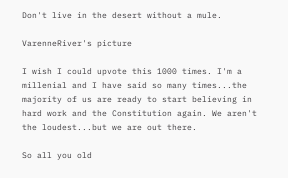Don't live in the desert without a mule.

VarenneRiver's picture

I wish I could upvote this 1000 times. I'm a millenial and I have said so many times...the majority of us are ready to start believing in hard work and the Constitution again. We aren't the loudest...but we are out there.

So all you old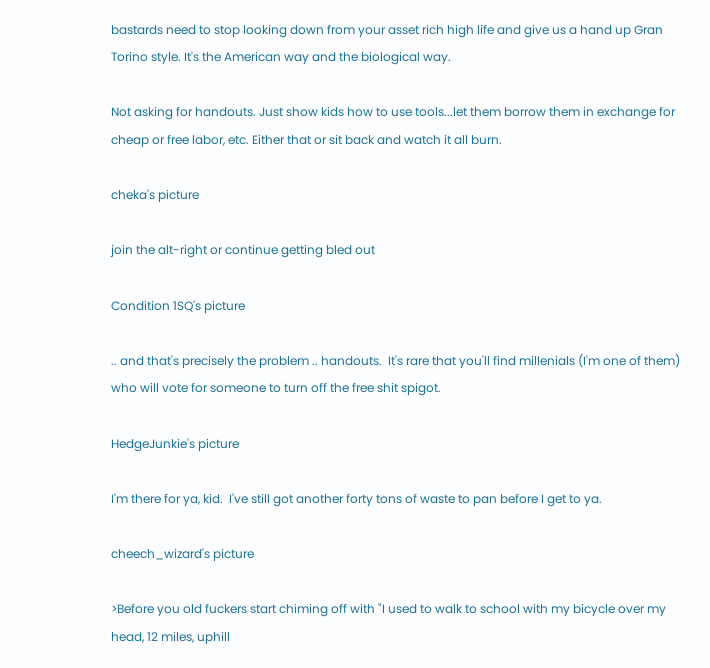bastards need to stop looking down from your asset rich high life and give us a hand up Gran Torino style. It's the American way and the biological way.

Not asking for handouts. Just show kids how to use tools...let them borrow them in exchange for cheap or free labor, etc. Either that or sit back and watch it all burn.

cheka's picture

join the alt-right or continue getting bled out

Condition 1SQ's picture

.. and that's precisely the problem .. handouts.  It's rare that you'll find millenials (I'm one of them) who will vote for someone to turn off the free shit spigot.

HedgeJunkie's picture

I'm there for ya, kid.  I've still got another forty tons of waste to pan before I get to ya.

cheech_wizard's picture

>Before you old fuckers start chiming off with "I used to walk to school with my bicycle over my head, 12 miles, uphill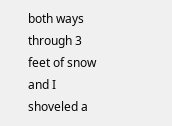both ways through 3 feet of snow and I shoveled a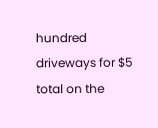hundred driveways for $5 total on the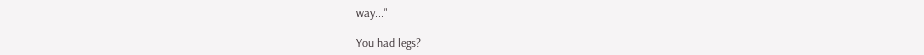way..."

You had legs?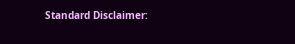Standard Disclaimer: